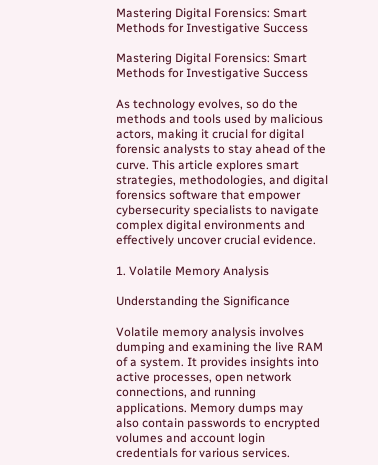Mastering Digital Forensics: Smart Methods for Investigative Success

Mastering Digital Forensics: Smart Methods for Investigative Success

As technology evolves, so do the methods and tools used by malicious actors, making it crucial for digital forensic analysts to stay ahead of the curve. This article explores smart strategies, methodologies, and digital forensics software that empower cybersecurity specialists to navigate complex digital environments and effectively uncover crucial evidence.

1. Volatile Memory Analysis

Understanding the Significance

Volatile memory analysis involves dumping and examining the live RAM of a system. It provides insights into active processes, open network connections, and running applications. Memory dumps may also contain passwords to encrypted volumes and account login credentials for various services.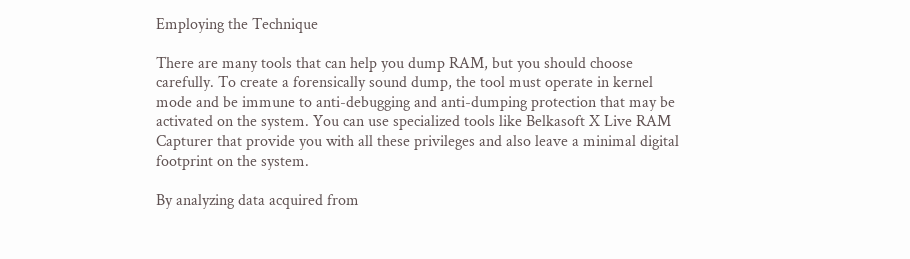Employing the Technique

There are many tools that can help you dump RAM, but you should choose carefully. To create a forensically sound dump, the tool must operate in kernel mode and be immune to anti-debugging and anti-dumping protection that may be activated on the system. You can use specialized tools like Belkasoft X Live RAM Capturer that provide you with all these privileges and also leave a minimal digital footprint on the system.

By analyzing data acquired from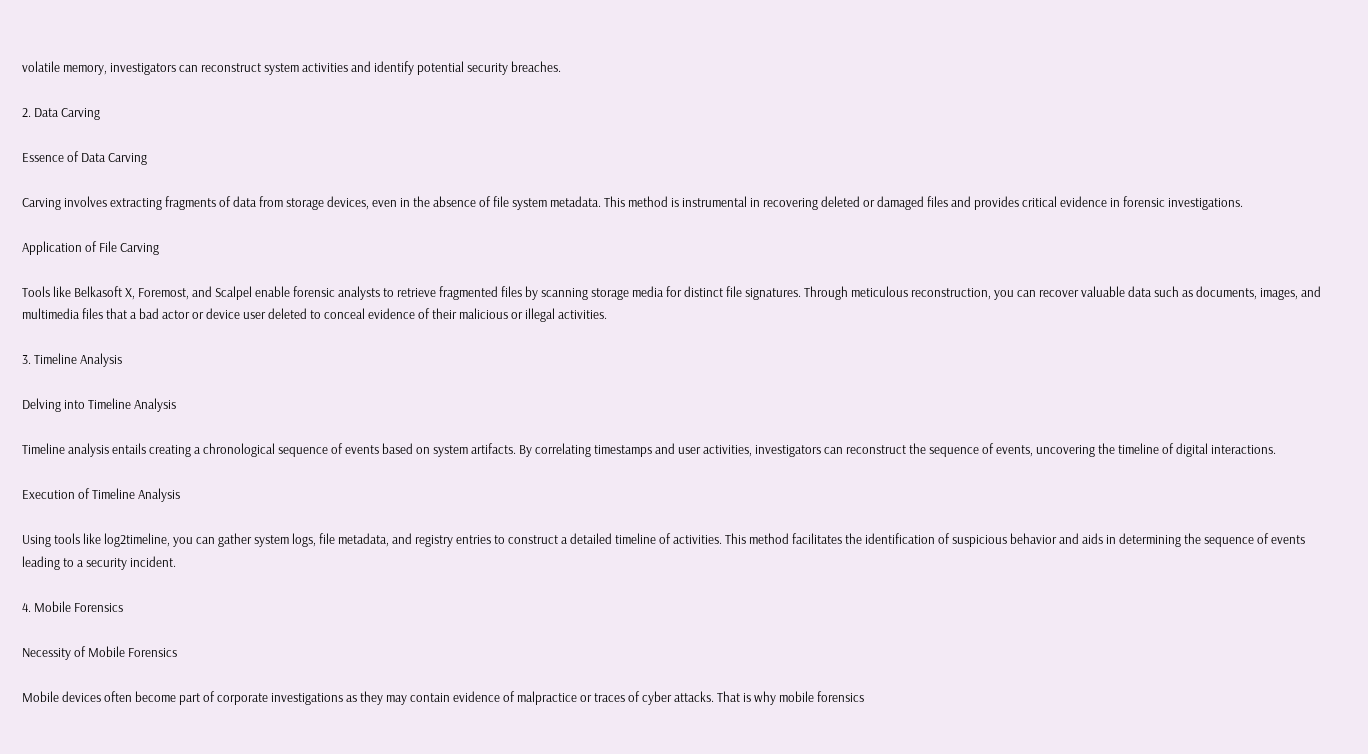volatile memory, investigators can reconstruct system activities and identify potential security breaches.

2. Data Carving

Essence of Data Carving

Carving involves extracting fragments of data from storage devices, even in the absence of file system metadata. This method is instrumental in recovering deleted or damaged files and provides critical evidence in forensic investigations.

Application of File Carving

Tools like Belkasoft X, Foremost, and Scalpel enable forensic analysts to retrieve fragmented files by scanning storage media for distinct file signatures. Through meticulous reconstruction, you can recover valuable data such as documents, images, and multimedia files that a bad actor or device user deleted to conceal evidence of their malicious or illegal activities.

3. Timeline Analysis

Delving into Timeline Analysis

Timeline analysis entails creating a chronological sequence of events based on system artifacts. By correlating timestamps and user activities, investigators can reconstruct the sequence of events, uncovering the timeline of digital interactions.

Execution of Timeline Analysis

Using tools like log2timeline, you can gather system logs, file metadata, and registry entries to construct a detailed timeline of activities. This method facilitates the identification of suspicious behavior and aids in determining the sequence of events leading to a security incident.

4. Mobile Forensics

Necessity of Mobile Forensics

Mobile devices often become part of corporate investigations as they may contain evidence of malpractice or traces of cyber attacks. That is why mobile forensics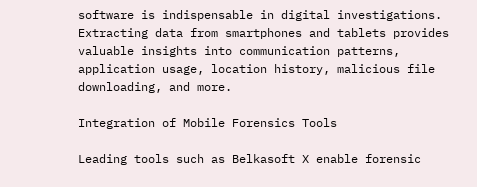software is indispensable in digital investigations. Extracting data from smartphones and tablets provides valuable insights into communication patterns, application usage, location history, malicious file downloading, and more.

Integration of Mobile Forensics Tools

Leading tools such as Belkasoft X enable forensic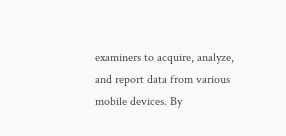examiners to acquire, analyze, and report data from various mobile devices. By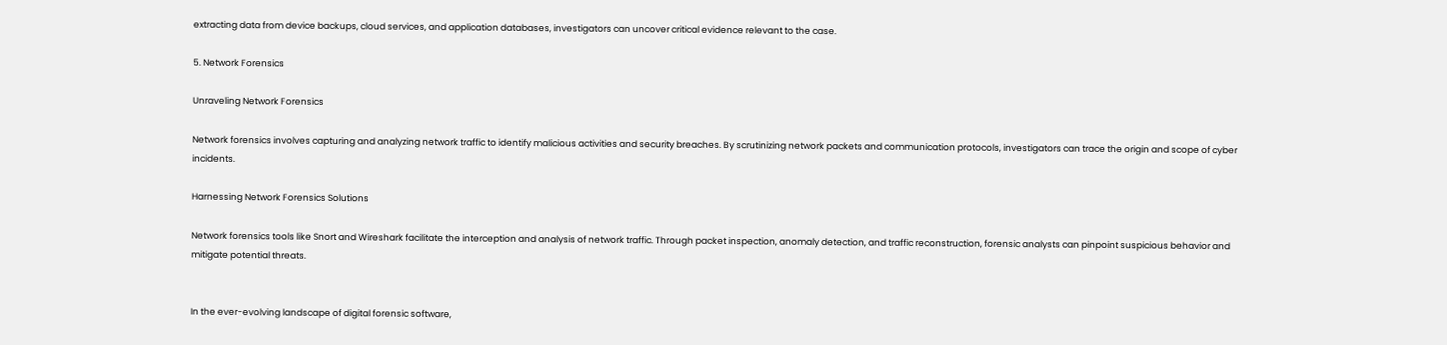extracting data from device backups, cloud services, and application databases, investigators can uncover critical evidence relevant to the case.

5. Network Forensics

Unraveling Network Forensics

Network forensics involves capturing and analyzing network traffic to identify malicious activities and security breaches. By scrutinizing network packets and communication protocols, investigators can trace the origin and scope of cyber incidents.

Harnessing Network Forensics Solutions

Network forensics tools like Snort and Wireshark facilitate the interception and analysis of network traffic. Through packet inspection, anomaly detection, and traffic reconstruction, forensic analysts can pinpoint suspicious behavior and mitigate potential threats.


In the ever-evolving landscape of digital forensic software,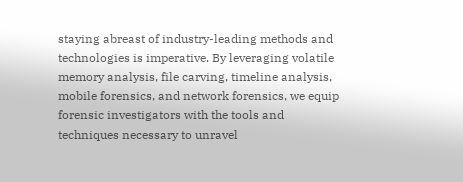staying abreast of industry-leading methods and technologies is imperative. By leveraging volatile memory analysis, file carving, timeline analysis, mobile forensics, and network forensics, we equip forensic investigators with the tools and techniques necessary to unravel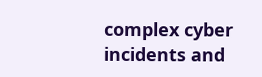complex cyber incidents and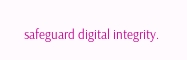safeguard digital integrity.